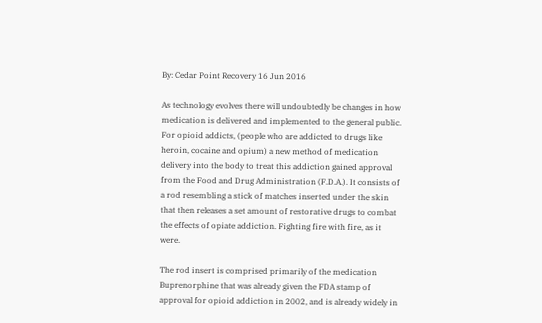By: Cedar Point Recovery 16 Jun 2016

As technology evolves there will undoubtedly be changes in how medication is delivered and implemented to the general public. For opioid addicts, (people who are addicted to drugs like heroin, cocaine and opium) a new method of medication delivery into the body to treat this addiction gained approval from the Food and Drug Administration (F.D.A.). It consists of a rod resembling a stick of matches inserted under the skin that then releases a set amount of restorative drugs to combat the effects of opiate addiction. Fighting fire with fire, as it were.

The rod insert is comprised primarily of the medication Buprenorphine that was already given the FDA stamp of approval for opioid addiction in 2002, and is already widely in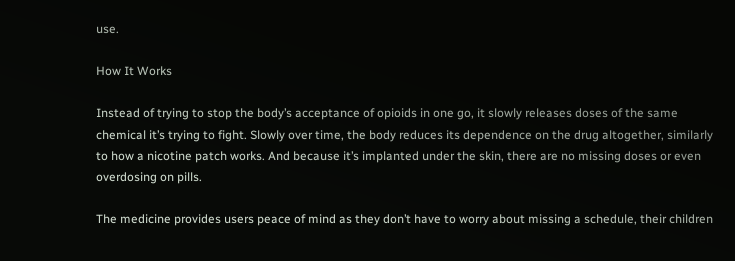use.

How It Works

Instead of trying to stop the body’s acceptance of opioids in one go, it slowly releases doses of the same chemical it’s trying to fight. Slowly over time, the body reduces its dependence on the drug altogether, similarly to how a nicotine patch works. And because it’s implanted under the skin, there are no missing doses or even overdosing on pills.

The medicine provides users peace of mind as they don’t have to worry about missing a schedule, their children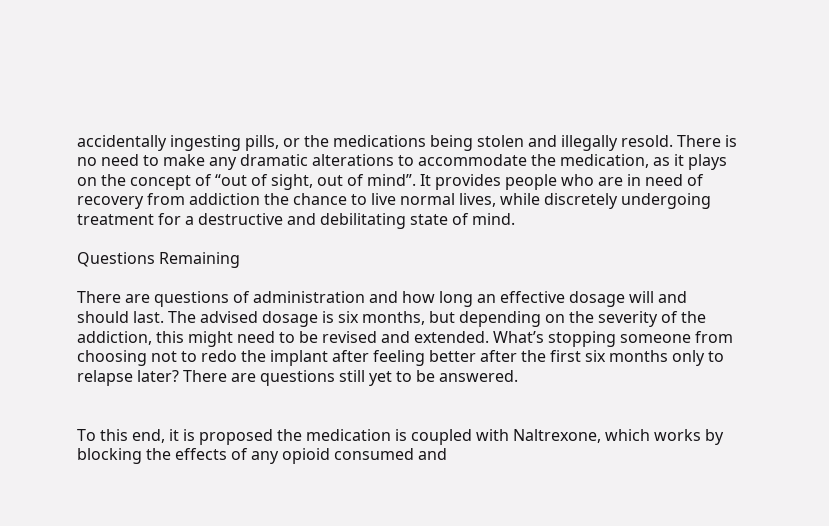accidentally ingesting pills, or the medications being stolen and illegally resold. There is no need to make any dramatic alterations to accommodate the medication, as it plays on the concept of “out of sight, out of mind”. It provides people who are in need of recovery from addiction the chance to live normal lives, while discretely undergoing treatment for a destructive and debilitating state of mind.

Questions Remaining

There are questions of administration and how long an effective dosage will and should last. The advised dosage is six months, but depending on the severity of the addiction, this might need to be revised and extended. What’s stopping someone from choosing not to redo the implant after feeling better after the first six months only to relapse later? There are questions still yet to be answered.


To this end, it is proposed the medication is coupled with Naltrexone, which works by blocking the effects of any opioid consumed and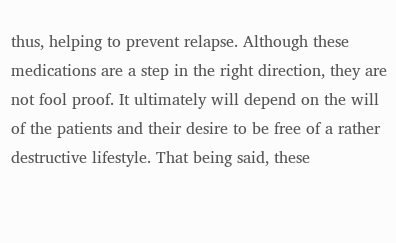thus, helping to prevent relapse. Although these medications are a step in the right direction, they are not fool proof. It ultimately will depend on the will of the patients and their desire to be free of a rather destructive lifestyle. That being said, these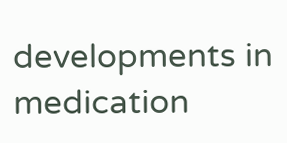developments in medication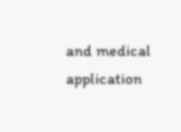and medical application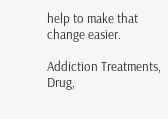help to make that change easier.

Addiction Treatments, Drug,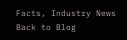Facts, Industry News Back to Blog